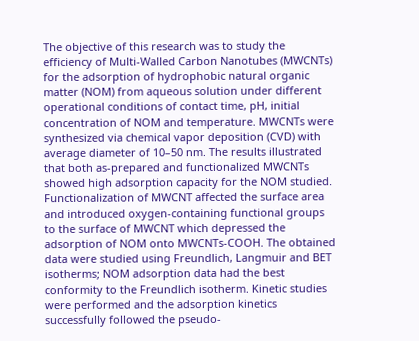The objective of this research was to study the efficiency of Multi-Walled Carbon Nanotubes (MWCNTs) for the adsorption of hydrophobic natural organic matter (NOM) from aqueous solution under different operational conditions of contact time, pH, initial concentration of NOM and temperature. MWCNTs were synthesized via chemical vapor deposition (CVD) with average diameter of 10–50 nm. The results illustrated that both as-prepared and functionalized MWCNTs showed high adsorption capacity for the NOM studied. Functionalization of MWCNT affected the surface area and introduced oxygen-containing functional groups to the surface of MWCNT which depressed the adsorption of NOM onto MWCNTs-COOH. The obtained data were studied using Freundlich, Langmuir and BET isotherms; NOM adsorption data had the best conformity to the Freundlich isotherm. Kinetic studies were performed and the adsorption kinetics successfully followed the pseudo-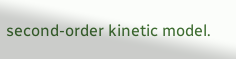second-order kinetic model.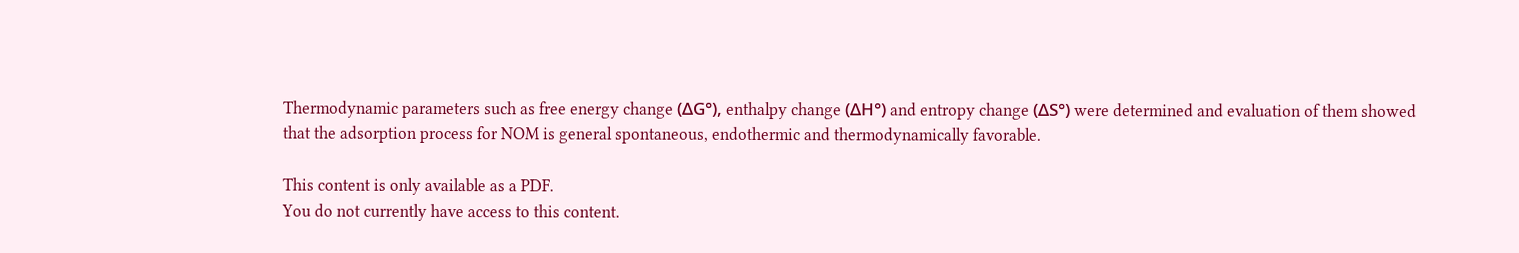Thermodynamic parameters such as free energy change (ΔG°), enthalpy change (ΔH°) and entropy change (ΔS°) were determined and evaluation of them showed that the adsorption process for NOM is general spontaneous, endothermic and thermodynamically favorable.

This content is only available as a PDF.
You do not currently have access to this content.